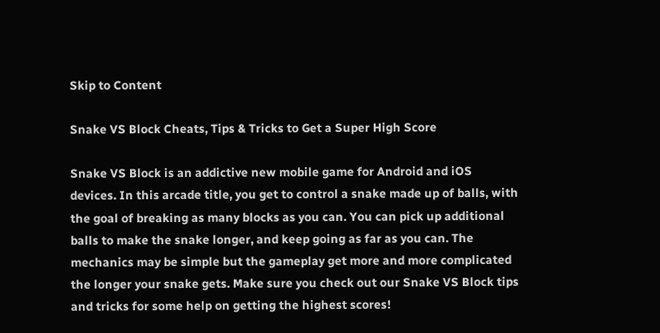Skip to Content

Snake VS Block Cheats, Tips & Tricks to Get a Super High Score

Snake VS Block is an addictive new mobile game for Android and iOS devices. In this arcade title, you get to control a snake made up of balls, with the goal of breaking as many blocks as you can. You can pick up additional balls to make the snake longer, and keep going as far as you can. The mechanics may be simple but the gameplay get more and more complicated the longer your snake gets. Make sure you check out our Snake VS Block tips and tricks for some help on getting the highest scores!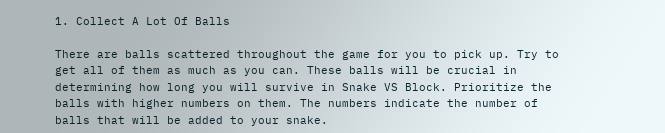1. Collect A Lot Of Balls

There are balls scattered throughout the game for you to pick up. Try to get all of them as much as you can. These balls will be crucial in determining how long you will survive in Snake VS Block. Prioritize the balls with higher numbers on them. The numbers indicate the number of balls that will be added to your snake.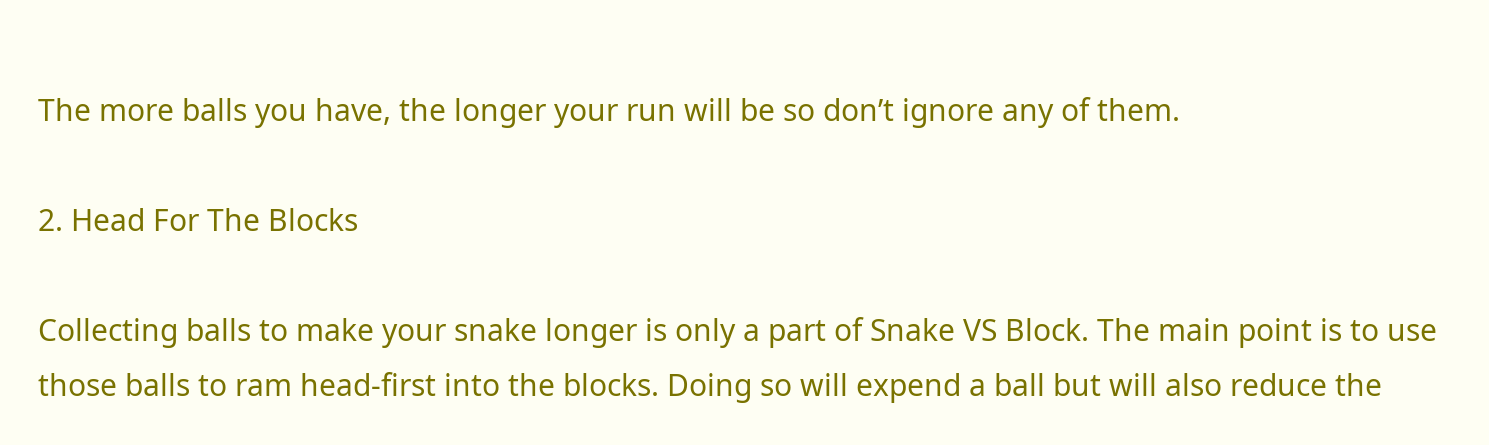The more balls you have, the longer your run will be so don’t ignore any of them.

2. Head For The Blocks

Collecting balls to make your snake longer is only a part of Snake VS Block. The main point is to use those balls to ram head-first into the blocks. Doing so will expend a ball but will also reduce the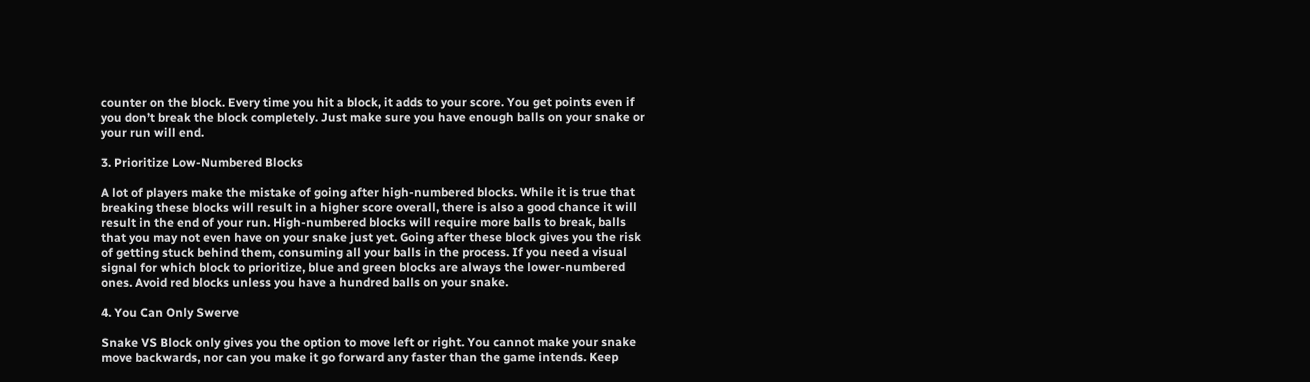counter on the block. Every time you hit a block, it adds to your score. You get points even if you don’t break the block completely. Just make sure you have enough balls on your snake or your run will end.

3. Prioritize Low-Numbered Blocks

A lot of players make the mistake of going after high-numbered blocks. While it is true that breaking these blocks will result in a higher score overall, there is also a good chance it will result in the end of your run. High-numbered blocks will require more balls to break, balls that you may not even have on your snake just yet. Going after these block gives you the risk of getting stuck behind them, consuming all your balls in the process. If you need a visual signal for which block to prioritize, blue and green blocks are always the lower-numbered ones. Avoid red blocks unless you have a hundred balls on your snake.

4. You Can Only Swerve

Snake VS Block only gives you the option to move left or right. You cannot make your snake move backwards, nor can you make it go forward any faster than the game intends. Keep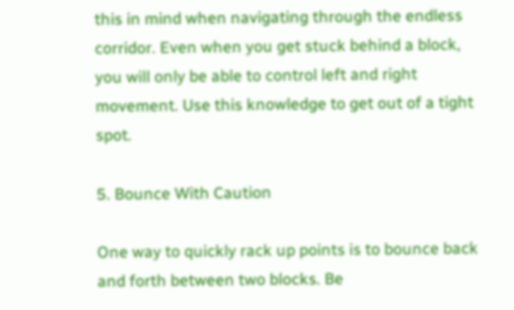this in mind when navigating through the endless corridor. Even when you get stuck behind a block, you will only be able to control left and right movement. Use this knowledge to get out of a tight spot.

5. Bounce With Caution

One way to quickly rack up points is to bounce back and forth between two blocks. Be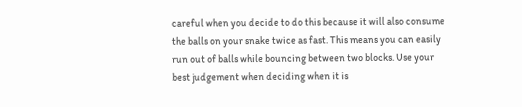careful when you decide to do this because it will also consume the balls on your snake twice as fast. This means you can easily run out of balls while bouncing between two blocks. Use your best judgement when deciding when it is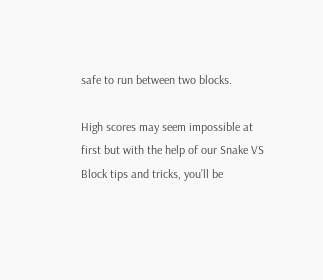safe to run between two blocks.

High scores may seem impossible at first but with the help of our Snake VS Block tips and tricks, you’ll be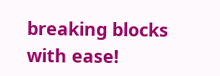breaking blocks with ease!